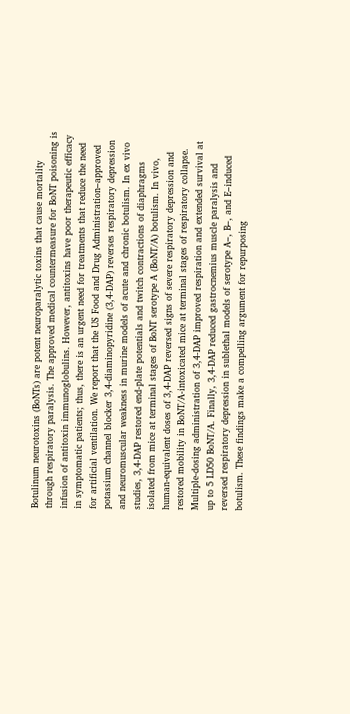Botulinum neurotoxins (BoNTs) are potent neuroparalytic toxins that cause mortality through respiratory paralysis. The approved medical countermeasure for BoNT poisoning is infusion of antitoxin immunoglobulins. However, antitoxins have poor therapeutic efficacy in symptomatic patients; thus, there is an urgent need for treatments that reduce the need for artificial ventilation. We report that the US Food and Drug Administration–approved potassium channel blocker 3,4-diaminopyridine (3,4-DAP) reverses respiratory depression and neuromuscular weakness in murine models of acute and chronic botulism. In ex vivo studies, 3,4-DAP restored end-plate potentials and twitch contractions of diaphragms isolated from mice at terminal stages of BoNT serotype A (BoNT/A) botulism. In vivo, human-equivalent doses of 3,4-DAP reversed signs of severe respiratory depression and restored mobility in BoNT/A-intoxicated mice at terminal stages of respiratory collapse. Multiple-dosing administration of 3,4-DAP improved respiration and extended survival at up to 5 LD50 BoNT/A. Finally, 3,4-DAP reduced gastrocnemius muscle paralysis and reversed respiratory depression in sublethal models of serotype A–, B–, and E–induced botulism. These findings make a compelling argument for repurposing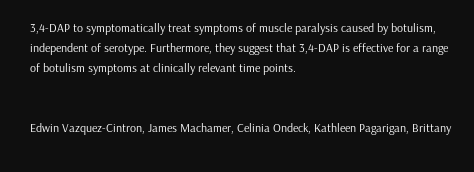3,4-DAP to symptomatically treat symptoms of muscle paralysis caused by botulism, independent of serotype. Furthermore, they suggest that 3,4-DAP is effective for a range of botulism symptoms at clinically relevant time points.


Edwin Vazquez-Cintron, James Machamer, Celinia Ondeck, Kathleen Pagarigan, Brittany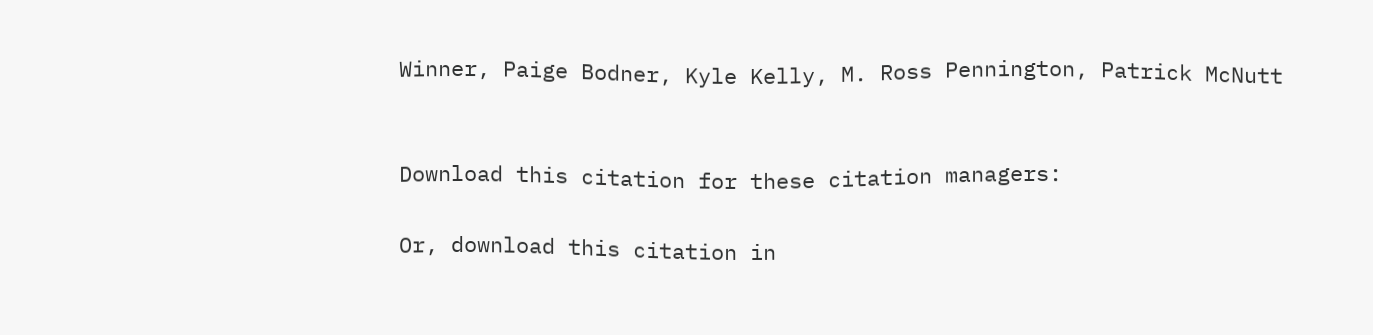Winner, Paige Bodner, Kyle Kelly, M. Ross Pennington, Patrick McNutt


Download this citation for these citation managers:

Or, download this citation in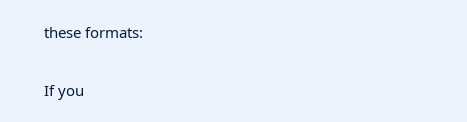these formats:

If you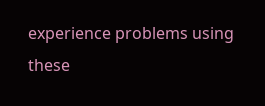experience problems using these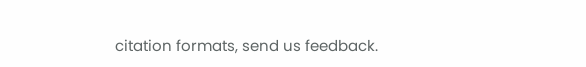citation formats, send us feedback.